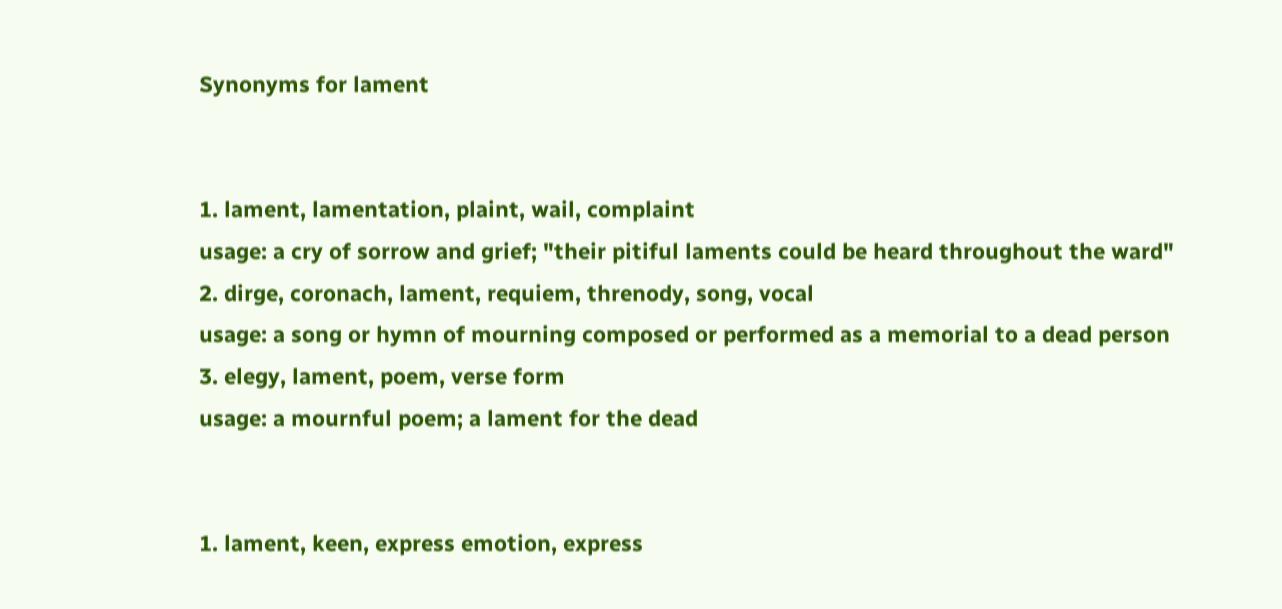Synonyms for lament


1. lament, lamentation, plaint, wail, complaint
usage: a cry of sorrow and grief; "their pitiful laments could be heard throughout the ward"
2. dirge, coronach, lament, requiem, threnody, song, vocal
usage: a song or hymn of mourning composed or performed as a memorial to a dead person
3. elegy, lament, poem, verse form
usage: a mournful poem; a lament for the dead


1. lament, keen, express emotion, express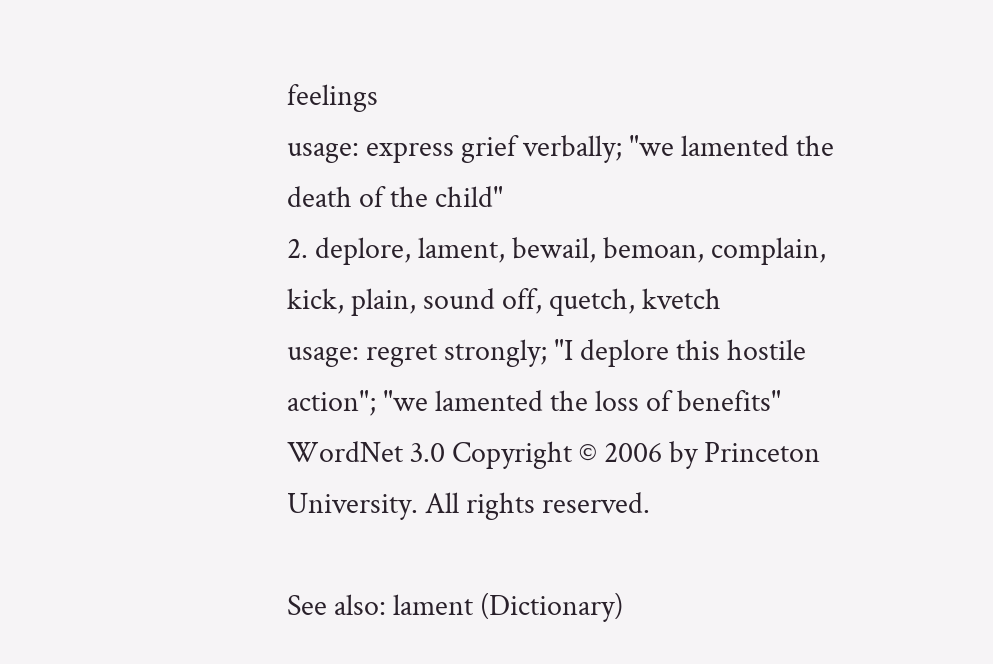feelings
usage: express grief verbally; "we lamented the death of the child"
2. deplore, lament, bewail, bemoan, complain, kick, plain, sound off, quetch, kvetch
usage: regret strongly; "I deplore this hostile action"; "we lamented the loss of benefits"
WordNet 3.0 Copyright © 2006 by Princeton University. All rights reserved.

See also: lament (Dictionary)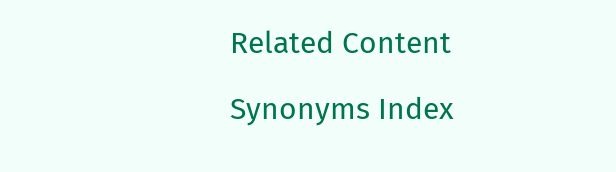Related Content

Synonyms Index